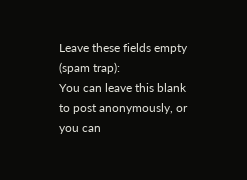Leave these fields empty (spam trap):
You can leave this blank to post anonymously, or you can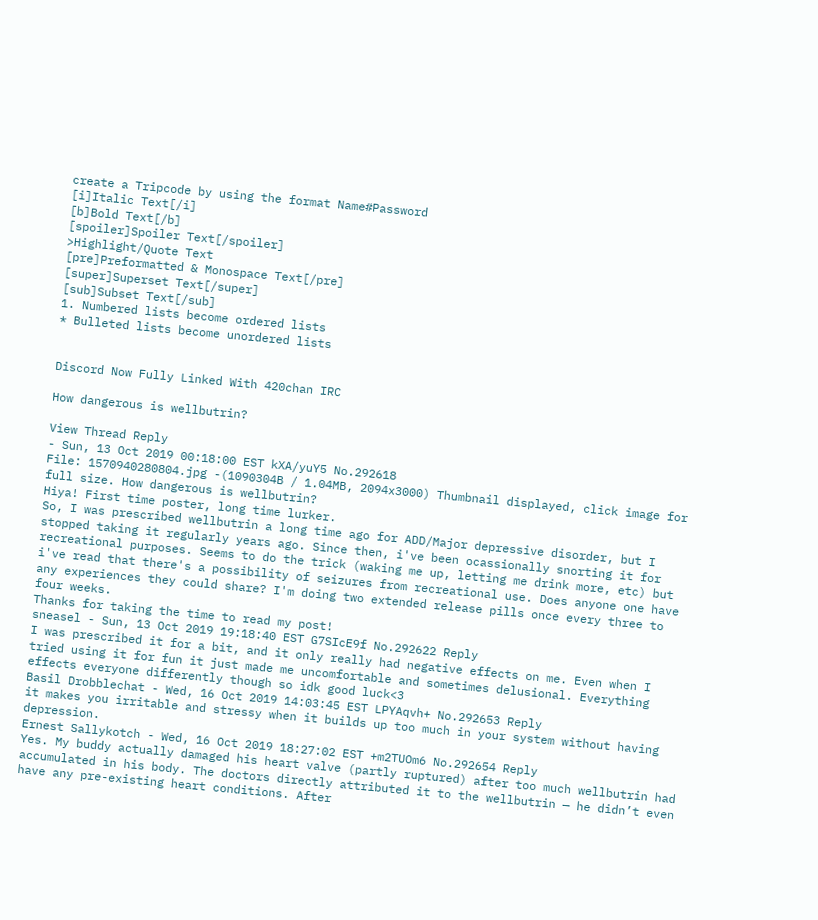create a Tripcode by using the format Name#Password
[i]Italic Text[/i]
[b]Bold Text[/b]
[spoiler]Spoiler Text[/spoiler]
>Highlight/Quote Text
[pre]Preformatted & Monospace Text[/pre]
[super]Superset Text[/super]
[sub]Subset Text[/sub]
1. Numbered lists become ordered lists
* Bulleted lists become unordered lists


Discord Now Fully Linked With 420chan IRC

How dangerous is wellbutrin?

View Thread Reply
- Sun, 13 Oct 2019 00:18:00 EST kXA/yuY5 No.292618
File: 1570940280804.jpg -(1090304B / 1.04MB, 2094x3000) Thumbnail displayed, click image for full size. How dangerous is wellbutrin?
Hiya! First time poster, long time lurker.
So, I was prescribed wellbutrin a long time ago for ADD/Major depressive disorder, but I stopped taking it regularly years ago. Since then, i've been ocassionally snorting it for recreational purposes. Seems to do the trick (waking me up, letting me drink more, etc) but i've read that there's a possibility of seizures from recreational use. Does anyone one have any experiences they could share? I'm doing two extended release pills once every three to four weeks.
Thanks for taking the time to read my post!
sneasel - Sun, 13 Oct 2019 19:18:40 EST G7SIcE9f No.292622 Reply
I was prescribed it for a bit, and it only really had negative effects on me. Even when I tried using it for fun it just made me uncomfortable and sometimes delusional. Everything effects everyone differently though so idk good luck<3
Basil Drobblechat - Wed, 16 Oct 2019 14:03:45 EST LPYAqvh+ No.292653 Reply
it makes you irritable and stressy when it builds up too much in your system without having depression.
Ernest Sallykotch - Wed, 16 Oct 2019 18:27:02 EST +m2TUOm6 No.292654 Reply
Yes. My buddy actually damaged his heart valve (partly ruptured) after too much wellbutrin had accumulated in his body. The doctors directly attributed it to the wellbutrin — he didn’t even have any pre-existing heart conditions. After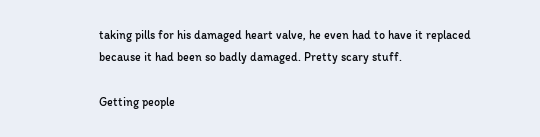taking pills for his damaged heart valve, he even had to have it replaced because it had been so badly damaged. Pretty scary stuff.

Getting people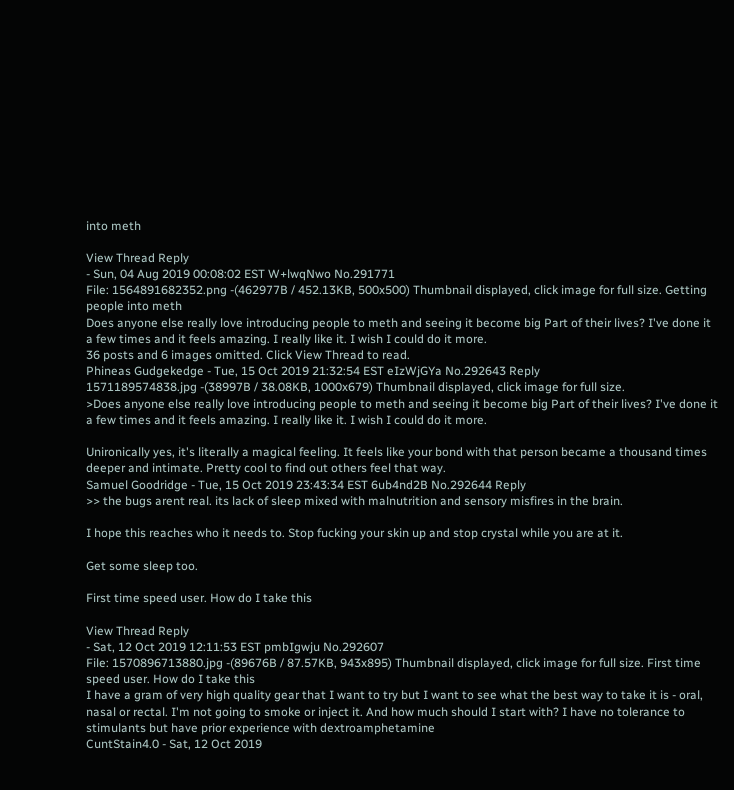into meth

View Thread Reply
- Sun, 04 Aug 2019 00:08:02 EST W+lwqNwo No.291771
File: 1564891682352.png -(462977B / 452.13KB, 500x500) Thumbnail displayed, click image for full size. Getting people into meth
Does anyone else really love introducing people to meth and seeing it become big Part of their lives? I've done it a few times and it feels amazing. I really like it. I wish I could do it more.
36 posts and 6 images omitted. Click View Thread to read.
Phineas Gudgekedge - Tue, 15 Oct 2019 21:32:54 EST eIzWjGYa No.292643 Reply
1571189574838.jpg -(38997B / 38.08KB, 1000x679) Thumbnail displayed, click image for full size.
>Does anyone else really love introducing people to meth and seeing it become big Part of their lives? I've done it a few times and it feels amazing. I really like it. I wish I could do it more.

Unironically yes, it's literally a magical feeling. It feels like your bond with that person became a thousand times deeper and intimate. Pretty cool to find out others feel that way.
Samuel Goodridge - Tue, 15 Oct 2019 23:43:34 EST 6ub4nd2B No.292644 Reply
>> the bugs arent real. its lack of sleep mixed with malnutrition and sensory misfires in the brain.

I hope this reaches who it needs to. Stop fucking your skin up and stop crystal while you are at it.

Get some sleep too.

First time speed user. How do I take this

View Thread Reply
- Sat, 12 Oct 2019 12:11:53 EST pmbIgwju No.292607
File: 1570896713880.jpg -(89676B / 87.57KB, 943x895) Thumbnail displayed, click image for full size. First time speed user. How do I take this
I have a gram of very high quality gear that I want to try but I want to see what the best way to take it is - oral, nasal or rectal. I'm not going to smoke or inject it. And how much should I start with? I have no tolerance to stimulants but have prior experience with dextroamphetamine
CuntStain4.0 - Sat, 12 Oct 2019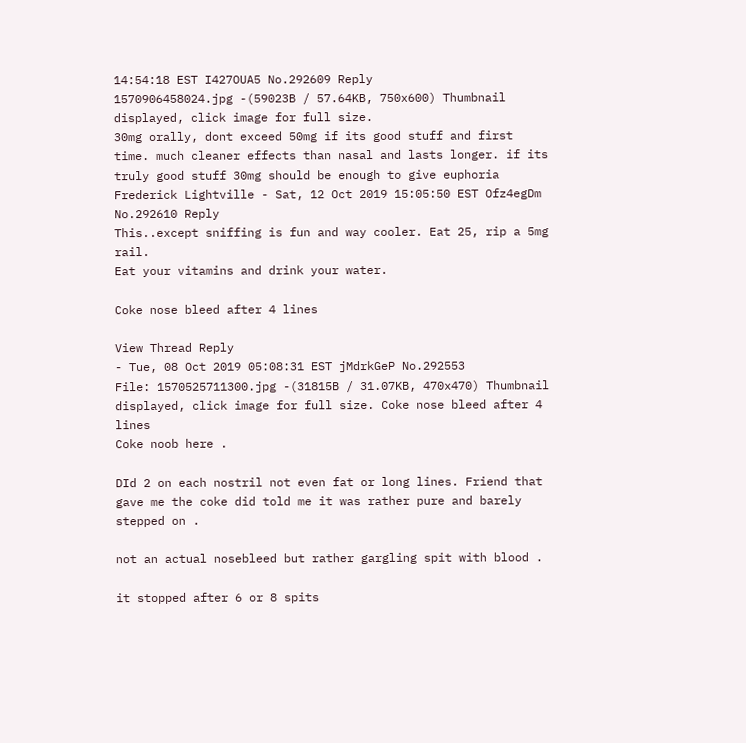14:54:18 EST I427OUA5 No.292609 Reply
1570906458024.jpg -(59023B / 57.64KB, 750x600) Thumbnail displayed, click image for full size.
30mg orally, dont exceed 50mg if its good stuff and first time. much cleaner effects than nasal and lasts longer. if its truly good stuff 30mg should be enough to give euphoria
Frederick Lightville - Sat, 12 Oct 2019 15:05:50 EST Ofz4egDm No.292610 Reply
This..except sniffing is fun and way cooler. Eat 25, rip a 5mg rail.
Eat your vitamins and drink your water.

Coke nose bleed after 4 lines

View Thread Reply
- Tue, 08 Oct 2019 05:08:31 EST jMdrkGeP No.292553
File: 1570525711300.jpg -(31815B / 31.07KB, 470x470) Thumbnail displayed, click image for full size. Coke nose bleed after 4 lines
Coke noob here .

DId 2 on each nostril not even fat or long lines. Friend that gave me the coke did told me it was rather pure and barely stepped on .

not an actual nosebleed but rather gargling spit with blood .

it stopped after 6 or 8 spits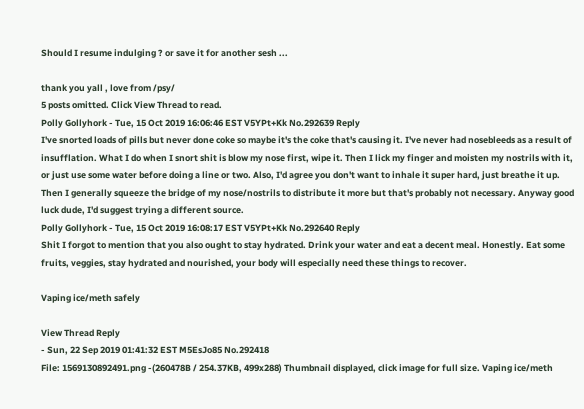Should I resume indulging ? or save it for another sesh ...

thank you yall , love from /psy/
5 posts omitted. Click View Thread to read.
Polly Gollyhork - Tue, 15 Oct 2019 16:06:46 EST V5YPt+Kk No.292639 Reply
I've snorted loads of pills but never done coke so maybe it's the coke that's causing it. I've never had nosebleeds as a result of insufflation. What I do when I snort shit is blow my nose first, wipe it. Then I lick my finger and moisten my nostrils with it, or just use some water before doing a line or two. Also, I'd agree you don't want to inhale it super hard, just breathe it up. Then I generally squeeze the bridge of my nose/nostrils to distribute it more but that's probably not necessary. Anyway good luck dude, I'd suggest trying a different source.
Polly Gollyhork - Tue, 15 Oct 2019 16:08:17 EST V5YPt+Kk No.292640 Reply
Shit I forgot to mention that you also ought to stay hydrated. Drink your water and eat a decent meal. Honestly. Eat some fruits, veggies, stay hydrated and nourished, your body will especially need these things to recover.

Vaping ice/meth safely

View Thread Reply
- Sun, 22 Sep 2019 01:41:32 EST M5EsJo85 No.292418
File: 1569130892491.png -(260478B / 254.37KB, 499x288) Thumbnail displayed, click image for full size. Vaping ice/meth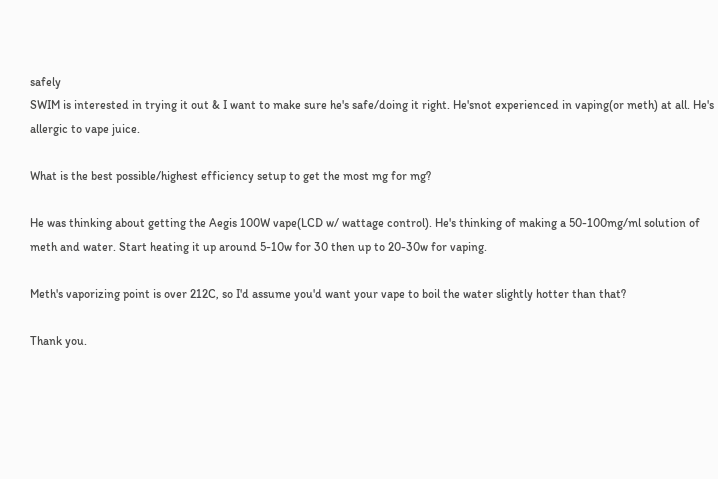safely
SWIM is interested in trying it out & I want to make sure he's safe/doing it right. He'snot experienced in vaping(or meth) at all. He's allergic to vape juice.

What is the best possible/highest efficiency setup to get the most mg for mg?

He was thinking about getting the Aegis 100W vape(LCD w/ wattage control). He's thinking of making a 50-100mg/ml solution of meth and water. Start heating it up around 5-10w for 30 then up to 20-30w for vaping.

Meth's vaporizing point is over 212C, so I'd assume you'd want your vape to boil the water slightly hotter than that?

Thank you.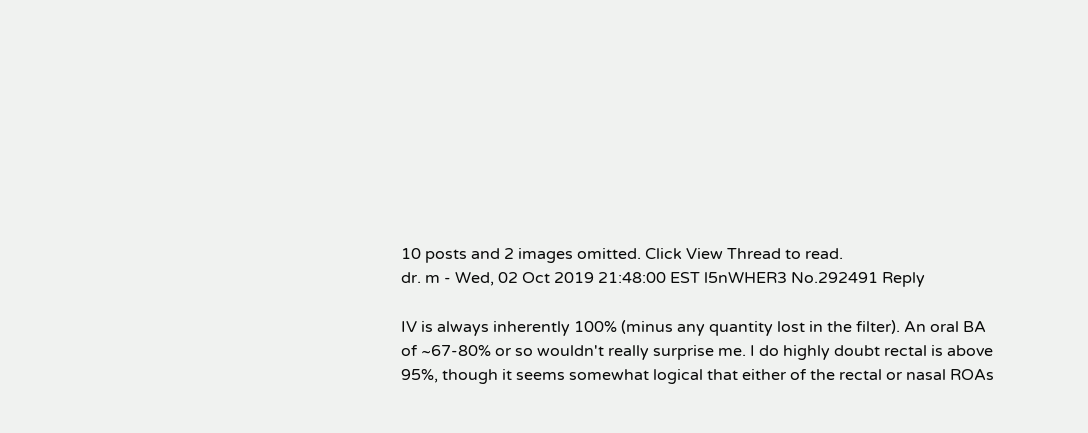10 posts and 2 images omitted. Click View Thread to read.
dr. m - Wed, 02 Oct 2019 21:48:00 EST l5nWHER3 No.292491 Reply

IV is always inherently 100% (minus any quantity lost in the filter). An oral BA of ~67-80% or so wouldn't really surprise me. I do highly doubt rectal is above 95%, though it seems somewhat logical that either of the rectal or nasal ROAs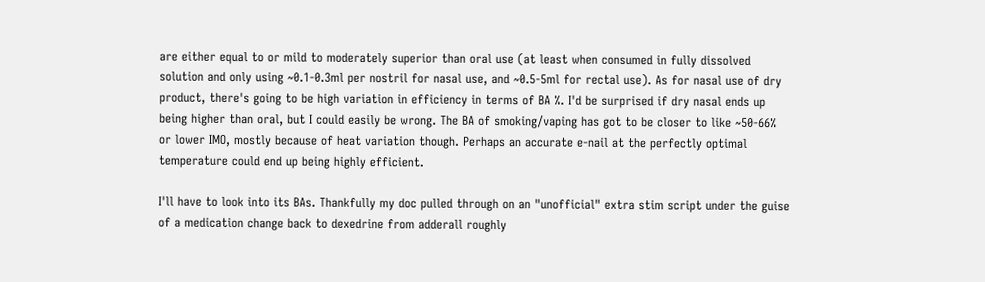are either equal to or mild to moderately superior than oral use (at least when consumed in fully dissolved solution and only using ~0.1-0.3ml per nostril for nasal use, and ~0.5-5ml for rectal use). As for nasal use of dry product, there's going to be high variation in efficiency in terms of BA %. I'd be surprised if dry nasal ends up being higher than oral, but I could easily be wrong. The BA of smoking/vaping has got to be closer to like ~50-66% or lower IMO, mostly because of heat variation though. Perhaps an accurate e-nail at the perfectly optimal temperature could end up being highly efficient.

I'll have to look into its BAs. Thankfully my doc pulled through on an "unofficial" extra stim script under the guise of a medication change back to dexedrine from adderall roughly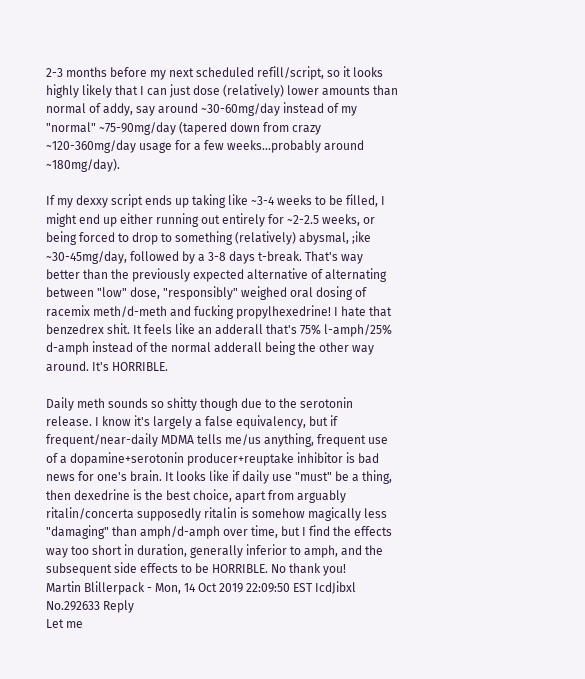2-3 months before my next scheduled refill/script, so it looks highly likely that I can just dose (relatively) lower amounts than normal of addy, say around ~30-60mg/day instead of my "normal" ~75-90mg/day (tapered down from crazy ~120-360mg/day usage for a few weeks...probably around ~180mg/day).

If my dexxy script ends up taking like ~3-4 weeks to be filled, I might end up either running out entirely for ~2-2.5 weeks, or being forced to drop to something (relatively) abysmal, ;ike ~30-45mg/day, followed by a 3-8 days t-break. That's way better than the previously expected alternative of alternating between "low" dose, "responsibly" weighed oral dosing of racemix meth/d-meth and fucking propylhexedrine! I hate that benzedrex shit. It feels like an adderall that's 75% l-amph/25% d-amph instead of the normal adderall being the other way around. It's HORRIBLE.

Daily meth sounds so shitty though due to the serotonin release. I know it's largely a false equivalency, but if frequent/near-daily MDMA tells me/us anything, frequent use of a dopamine+serotonin producer+reuptake inhibitor is bad news for one's brain. It looks like if daily use "must" be a thing, then dexedrine is the best choice, apart from arguably ritalin/concerta supposedly ritalin is somehow magically less "damaging" than amph/d-amph over time, but I find the effects way too short in duration, generally inferior to amph, and the subsequent side effects to be HORRIBLE. No thank you!
Martin Blillerpack - Mon, 14 Oct 2019 22:09:50 EST IcdJibxl No.292633 Reply
Let me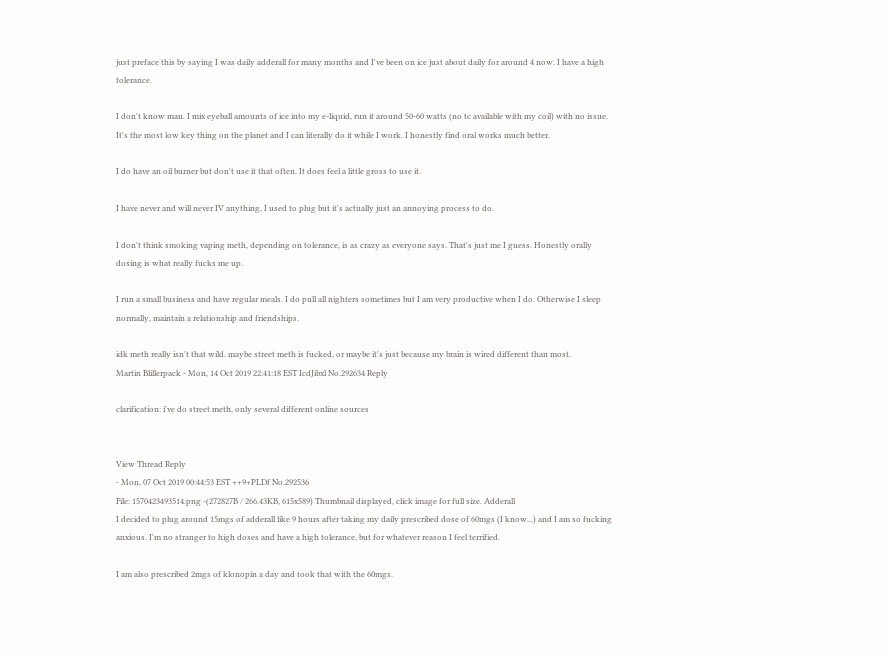just preface this by saying I was daily adderall for many months and I've been on ice just about daily for around 4 now. I have a high tolerance.

I don't know man. I mix eyeball amounts of ice into my e-liquid, run it around 50-60 watts (no tc available with my coil) with no issue. It's the most low key thing on the planet and I can literally do it while I work. I honestly find oral works much better.

I do have an oil burner but don't use it that often. It does feel a little gross to use it.

I have never and will never IV anything, I used to plug but it's actually just an annoying process to do.

I don't think smoking vaping meth, depending on tolerance, is as crazy as everyone says. That's just me I guess. Honestly orally dosing is what really fucks me up.

I run a small business and have regular meals. I do pull all nighters sometimes but I am very productive when I do. Otherwise I sleep normally, maintain a relationship and friendships.

idk meth really isn't that wild. maybe street meth is fucked, or maybe it's just because my brain is wired different than most.
Martin Blillerpack - Mon, 14 Oct 2019 22:41:18 EST IcdJibxl No.292634 Reply

clarification: i've do street meth, only several different online sources


View Thread Reply
- Mon, 07 Oct 2019 00:44:53 EST ++9+PLDf No.292536
File: 1570423493514.png -(272827B / 266.43KB, 615x589) Thumbnail displayed, click image for full size. Adderall
I decided to plug around 15mgs of adderall like 9 hours after taking my daily prescribed dose of 60mgs (I know...) and I am so fucking anxious. I'm no stranger to high doses and have a high tolerance, but for whatever reason I feel terrified.

I am also prescribed 2mgs of klonopin a day and took that with the 60mgs.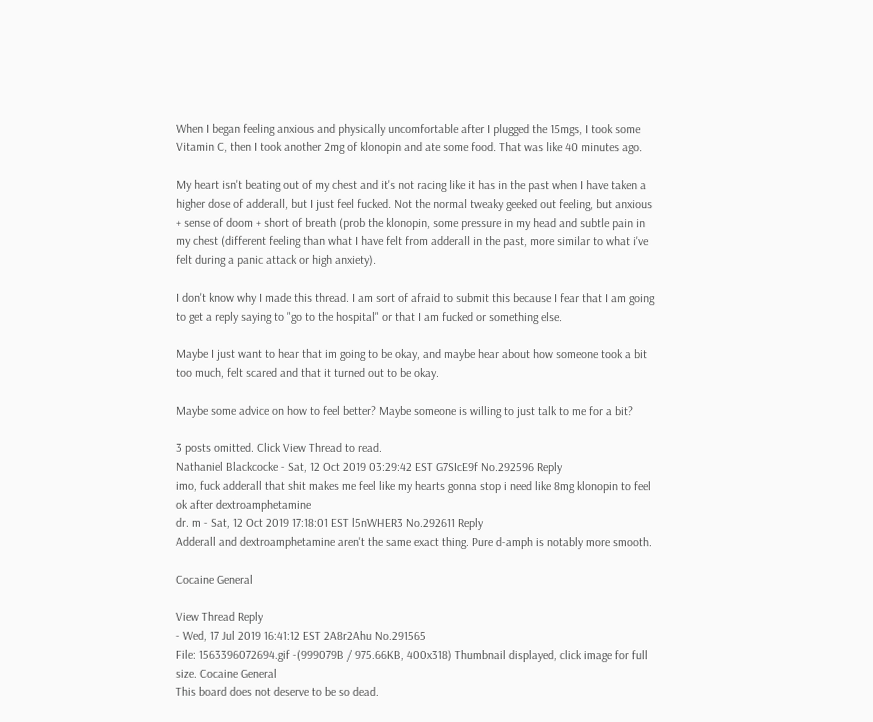When I began feeling anxious and physically uncomfortable after I plugged the 15mgs, I took some Vitamin C, then I took another 2mg of klonopin and ate some food. That was like 40 minutes ago.

My heart isn't beating out of my chest and it's not racing like it has in the past when I have taken a higher dose of adderall, but I just feel fucked. Not the normal tweaky geeked out feeling, but anxious + sense of doom + short of breath (prob the klonopin, some pressure in my head and subtle pain in my chest (different feeling than what I have felt from adderall in the past, more similar to what i've felt during a panic attack or high anxiety).

I don't know why I made this thread. I am sort of afraid to submit this because I fear that I am going to get a reply saying to "go to the hospital" or that I am fucked or something else.

Maybe I just want to hear that im going to be okay, and maybe hear about how someone took a bit too much, felt scared and that it turned out to be okay.

Maybe some advice on how to feel better? Maybe someone is willing to just talk to me for a bit?

3 posts omitted. Click View Thread to read.
Nathaniel Blackcocke - Sat, 12 Oct 2019 03:29:42 EST G7SIcE9f No.292596 Reply
imo, fuck adderall that shit makes me feel like my hearts gonna stop i need like 8mg klonopin to feel ok after dextroamphetamine
dr. m - Sat, 12 Oct 2019 17:18:01 EST l5nWHER3 No.292611 Reply
Adderall and dextroamphetamine aren't the same exact thing. Pure d-amph is notably more smooth.

Cocaine General

View Thread Reply
- Wed, 17 Jul 2019 16:41:12 EST 2A8r2Ahu No.291565
File: 1563396072694.gif -(999079B / 975.66KB, 400x318) Thumbnail displayed, click image for full size. Cocaine General
This board does not deserve to be so dead.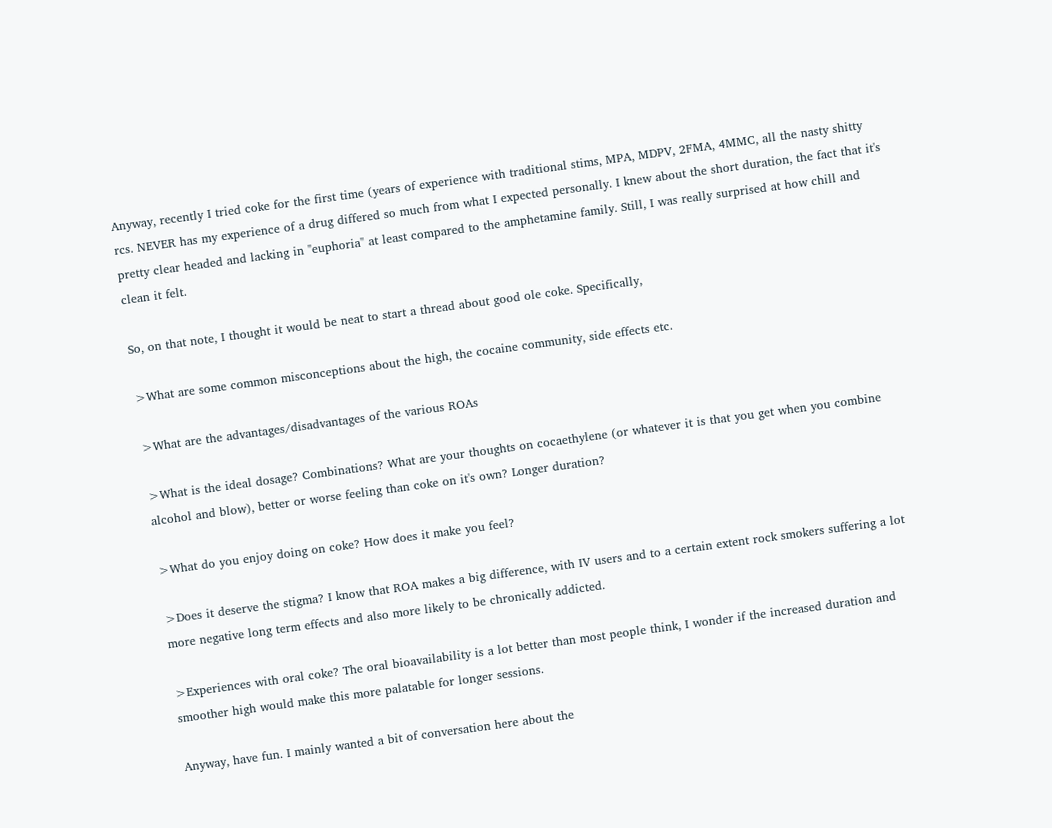Anyway, recently I tried coke for the first time (years of experience with traditional stims, MPA, MDPV, 2FMA, 4MMC, all the nasty shitty rcs. NEVER has my experience of a drug differed so much from what I expected personally. I knew about the short duration, the fact that it's pretty clear headed and lacking in "euphoria" at least compared to the amphetamine family. Still, I was really surprised at how chill and clean it felt.

So, on that note, I thought it would be neat to start a thread about good ole coke. Specifically,

>What are some common misconceptions about the high, the cocaine community, side effects etc.

>What are the advantages/disadvantages of the various ROAs

>What is the ideal dosage? Combinations? What are your thoughts on cocaethylene (or whatever it is that you get when you combine alcohol and blow), better or worse feeling than coke on it's own? Longer duration?

>What do you enjoy doing on coke? How does it make you feel?

>Does it deserve the stigma? I know that ROA makes a big difference, with IV users and to a certain extent rock smokers suffering a lot more negative long term effects and also more likely to be chronically addicted.

>Experiences with oral coke? The oral bioavailability is a lot better than most people think, I wonder if the increased duration and smoother high would make this more palatable for longer sessions.

Anyway, have fun. I mainly wanted a bit of conversation here about the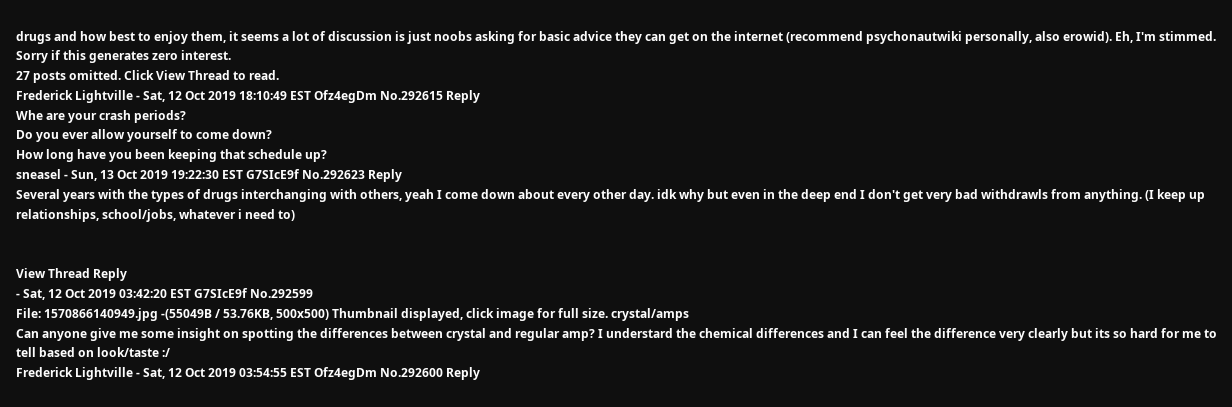drugs and how best to enjoy them, it seems a lot of discussion is just noobs asking for basic advice they can get on the internet (recommend psychonautwiki personally, also erowid). Eh, I'm stimmed. Sorry if this generates zero interest.
27 posts omitted. Click View Thread to read.
Frederick Lightville - Sat, 12 Oct 2019 18:10:49 EST Ofz4egDm No.292615 Reply
Whe are your crash periods?
Do you ever allow yourself to come down?
How long have you been keeping that schedule up?
sneasel - Sun, 13 Oct 2019 19:22:30 EST G7SIcE9f No.292623 Reply
Several years with the types of drugs interchanging with others, yeah I come down about every other day. idk why but even in the deep end I don't get very bad withdrawls from anything. (I keep up relationships, school/jobs, whatever i need to)


View Thread Reply
- Sat, 12 Oct 2019 03:42:20 EST G7SIcE9f No.292599
File: 1570866140949.jpg -(55049B / 53.76KB, 500x500) Thumbnail displayed, click image for full size. crystal/amps
Can anyone give me some insight on spotting the differences between crystal and regular amp? I understard the chemical differences and I can feel the difference very clearly but its so hard for me to tell based on look/taste :/
Frederick Lightville - Sat, 12 Oct 2019 03:54:55 EST Ofz4egDm No.292600 Reply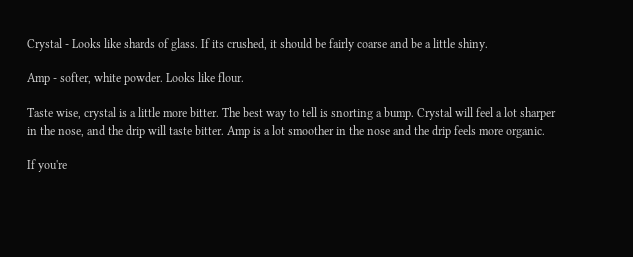Crystal - Looks like shards of glass. If its crushed, it should be fairly coarse and be a little shiny.

Amp - softer, white powder. Looks like flour.

Taste wise, crystal is a little more bitter. The best way to tell is snorting a bump. Crystal will feel a lot sharper in the nose, and the drip will taste bitter. Amp is a lot smoother in the nose and the drip feels more organic.

If you're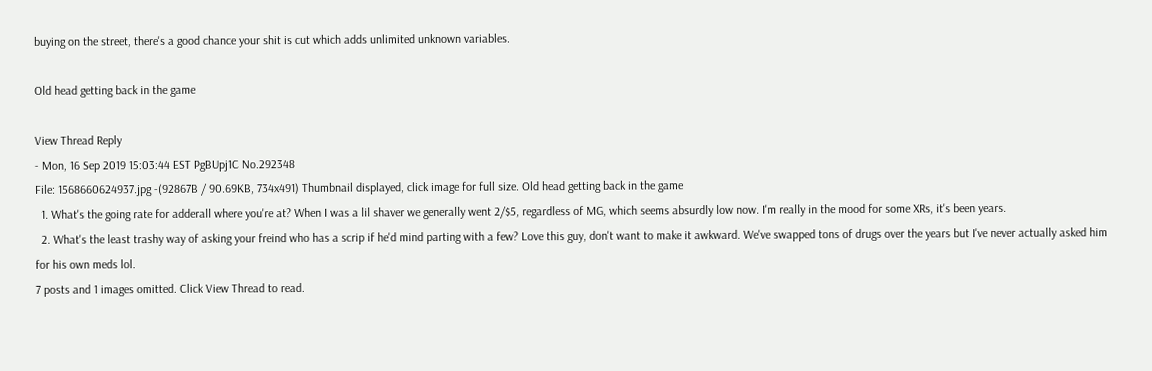buying on the street, there's a good chance your shit is cut which adds unlimited unknown variables.

Old head getting back in the game

View Thread Reply
- Mon, 16 Sep 2019 15:03:44 EST PgBUpj1C No.292348
File: 1568660624937.jpg -(92867B / 90.69KB, 734x491) Thumbnail displayed, click image for full size. Old head getting back in the game
  1. What's the going rate for adderall where you're at? When I was a lil shaver we generally went 2/$5, regardless of MG, which seems absurdly low now. I'm really in the mood for some XRs, it's been years.
  2. What's the least trashy way of asking your freind who has a scrip if he'd mind parting with a few? Love this guy, don't want to make it awkward. We've swapped tons of drugs over the years but I've never actually asked him for his own meds lol.
7 posts and 1 images omitted. Click View Thread to read.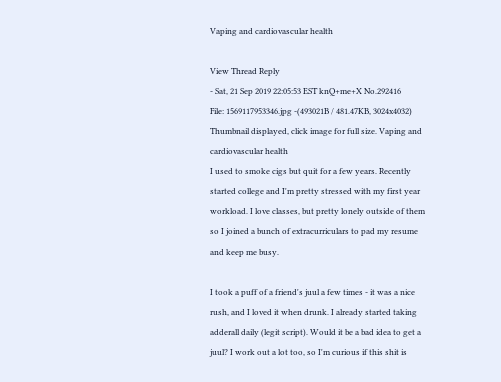Vaping and cardiovascular health

View Thread Reply
- Sat, 21 Sep 2019 22:05:53 EST knQ+me+X No.292416
File: 1569117953346.jpg -(493021B / 481.47KB, 3024x4032) Thumbnail displayed, click image for full size. Vaping and cardiovascular health
I used to smoke cigs but quit for a few years. Recently started college and I'm pretty stressed with my first year workload. I love classes, but pretty lonely outside of them so I joined a bunch of extracurriculars to pad my resume and keep me busy.

I took a puff of a friend's juul a few times - it was a nice rush, and I loved it when drunk. I already started taking adderall daily (legit script). Would it be a bad idea to get a juul? I work out a lot too, so I'm curious if this shit is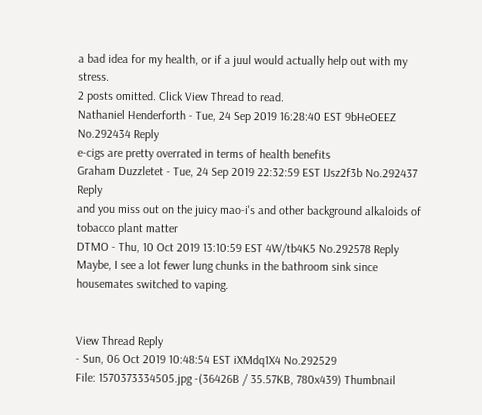a bad idea for my health, or if a juul would actually help out with my stress.
2 posts omitted. Click View Thread to read.
Nathaniel Henderforth - Tue, 24 Sep 2019 16:28:40 EST 9bHeOEEZ No.292434 Reply
e-cigs are pretty overrated in terms of health benefits
Graham Duzzletet - Tue, 24 Sep 2019 22:32:59 EST IJsz2f3b No.292437 Reply
and you miss out on the juicy mao-i's and other background alkaloids of tobacco plant matter
DTMO - Thu, 10 Oct 2019 13:10:59 EST 4W/tb4K5 No.292578 Reply
Maybe, I see a lot fewer lung chunks in the bathroom sink since housemates switched to vaping.


View Thread Reply
- Sun, 06 Oct 2019 10:48:54 EST iXMdq1X4 No.292529
File: 1570373334505.jpg -(36426B / 35.57KB, 780x439) Thumbnail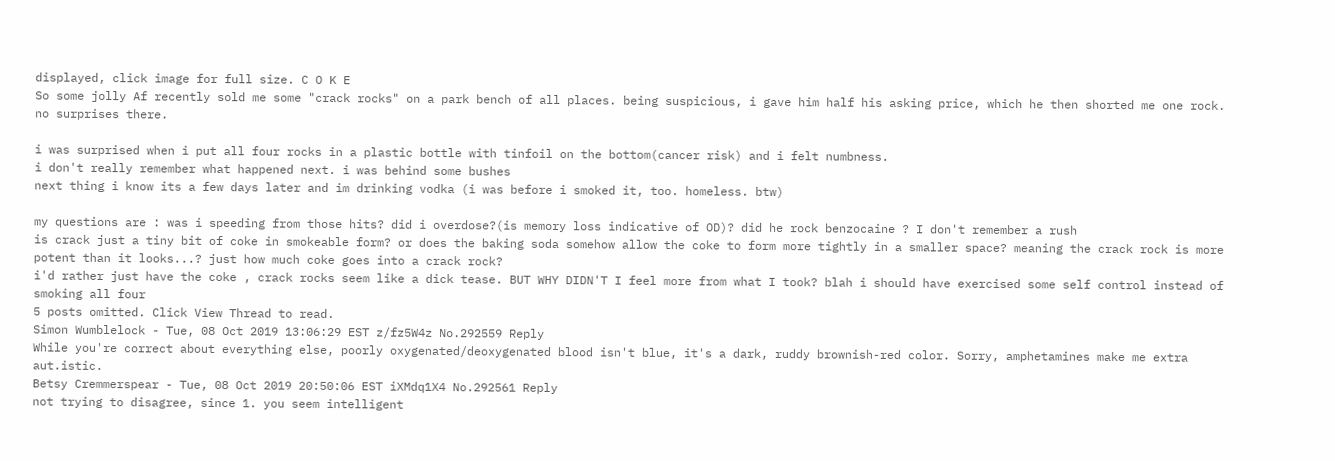displayed, click image for full size. C O K E
So some jolly Af recently sold me some "crack rocks" on a park bench of all places. being suspicious, i gave him half his asking price, which he then shorted me one rock. no surprises there.

i was surprised when i put all four rocks in a plastic bottle with tinfoil on the bottom(cancer risk) and i felt numbness.
i don't really remember what happened next. i was behind some bushes
next thing i know its a few days later and im drinking vodka (i was before i smoked it, too. homeless. btw)

my questions are : was i speeding from those hits? did i overdose?(is memory loss indicative of OD)? did he rock benzocaine ? I don't remember a rush
is crack just a tiny bit of coke in smokeable form? or does the baking soda somehow allow the coke to form more tightly in a smaller space? meaning the crack rock is more potent than it looks...? just how much coke goes into a crack rock?
i'd rather just have the coke , crack rocks seem like a dick tease. BUT WHY DIDN'T I feel more from what I took? blah i should have exercised some self control instead of smoking all four
5 posts omitted. Click View Thread to read.
Simon Wumblelock - Tue, 08 Oct 2019 13:06:29 EST z/fz5W4z No.292559 Reply
While you're correct about everything else, poorly oxygenated/deoxygenated blood isn't blue, it's a dark, ruddy brownish-red color. Sorry, amphetamines make me extra aut.istic.
Betsy Cremmerspear - Tue, 08 Oct 2019 20:50:06 EST iXMdq1X4 No.292561 Reply
not trying to disagree, since 1. you seem intelligent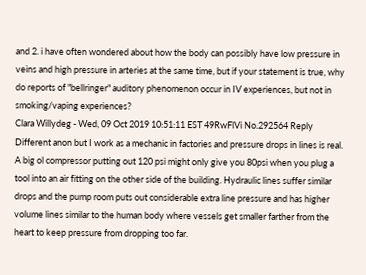and 2. i have often wondered about how the body can possibly have low pressure in veins and high pressure in arteries at the same time, but if your statement is true, why do reports of "bellringer" auditory phenomenon occur in IV experiences, but not in smoking/vaping experiences?
Clara Willydeg - Wed, 09 Oct 2019 10:51:11 EST 49RwFlVi No.292564 Reply
Different anon but I work as a mechanic in factories and pressure drops in lines is real. A big ol compressor putting out 120 psi might only give you 80psi when you plug a tool into an air fitting on the other side of the building. Hydraulic lines suffer similar drops and the pump room puts out considerable extra line pressure and has higher volume lines similar to the human body where vessels get smaller farther from the heart to keep pressure from dropping too far.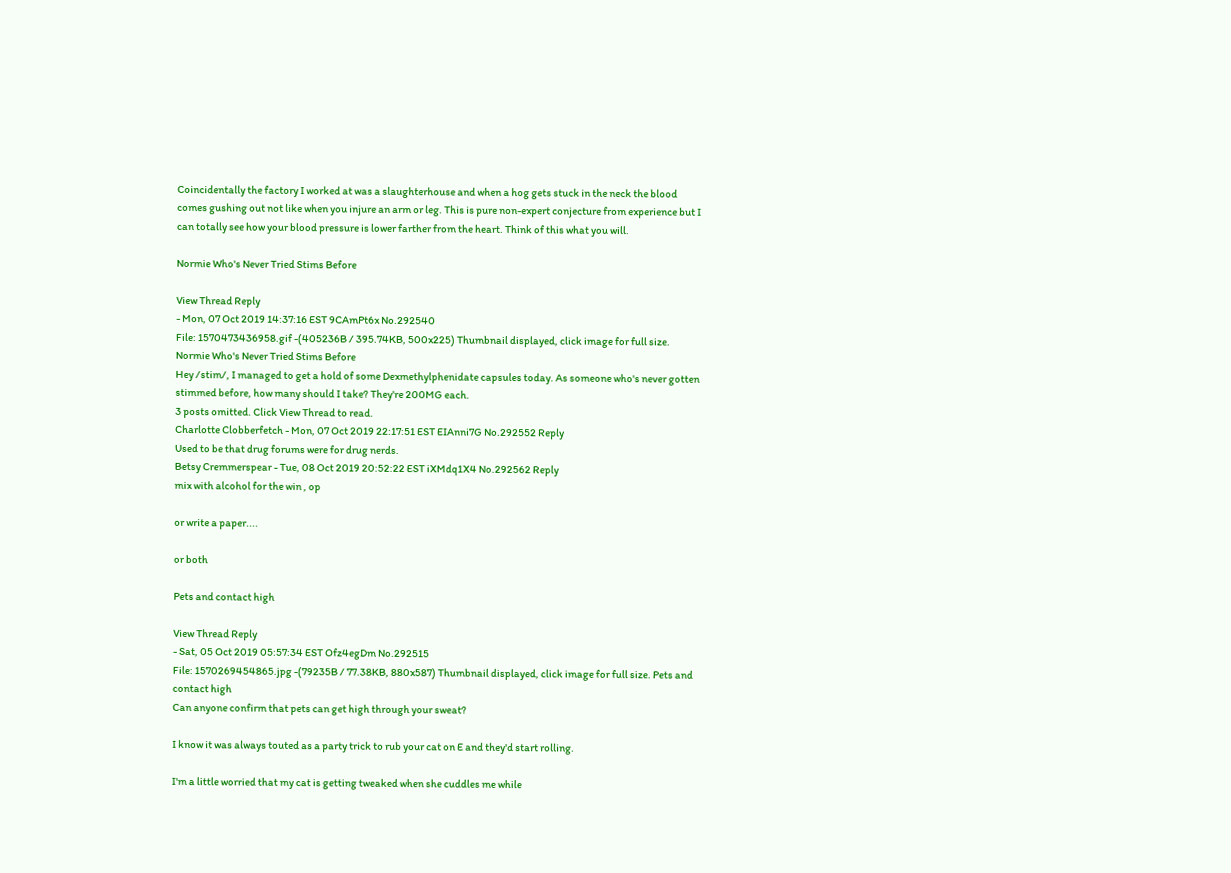Coincidentally the factory I worked at was a slaughterhouse and when a hog gets stuck in the neck the blood comes gushing out not like when you injure an arm or leg. This is pure non-expert conjecture from experience but I can totally see how your blood pressure is lower farther from the heart. Think of this what you will.

Normie Who's Never Tried Stims Before

View Thread Reply
- Mon, 07 Oct 2019 14:37:16 EST 9CAmPt6x No.292540
File: 1570473436958.gif -(405236B / 395.74KB, 500x225) Thumbnail displayed, click image for full size. Normie Who's Never Tried Stims Before
Hey /stim/, I managed to get a hold of some Dexmethylphenidate capsules today. As someone who's never gotten stimmed before, how many should I take? They're 200MG each.
3 posts omitted. Click View Thread to read.
Charlotte Clobberfetch - Mon, 07 Oct 2019 22:17:51 EST EIAnni7G No.292552 Reply
Used to be that drug forums were for drug nerds.
Betsy Cremmerspear - Tue, 08 Oct 2019 20:52:22 EST iXMdq1X4 No.292562 Reply
mix with alcohol for the win , op

or write a paper....

or both

Pets and contact high

View Thread Reply
- Sat, 05 Oct 2019 05:57:34 EST Ofz4egDm No.292515
File: 1570269454865.jpg -(79235B / 77.38KB, 880x587) Thumbnail displayed, click image for full size. Pets and contact high
Can anyone confirm that pets can get high through your sweat?

I know it was always touted as a party trick to rub your cat on E and they'd start rolling.

I'm a little worried that my cat is getting tweaked when she cuddles me while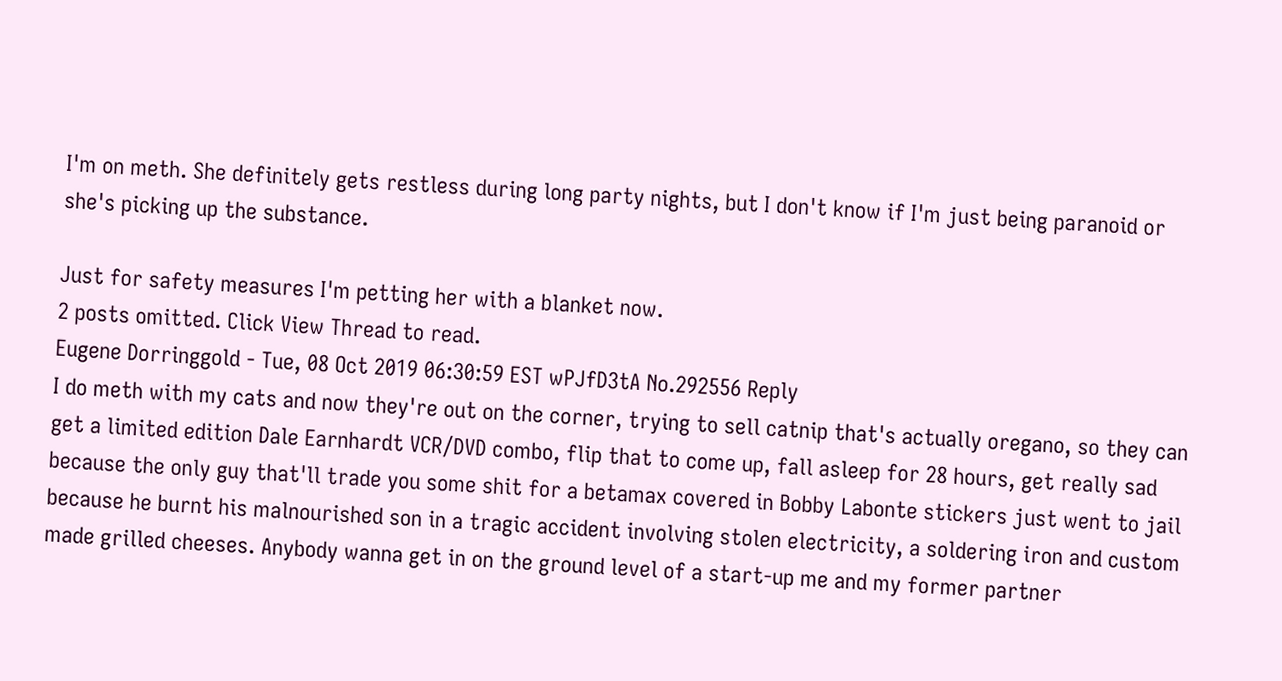I'm on meth. She definitely gets restless during long party nights, but I don't know if I'm just being paranoid or she's picking up the substance.

Just for safety measures I'm petting her with a blanket now.
2 posts omitted. Click View Thread to read.
Eugene Dorringgold - Tue, 08 Oct 2019 06:30:59 EST wPJfD3tA No.292556 Reply
I do meth with my cats and now they're out on the corner, trying to sell catnip that's actually oregano, so they can get a limited edition Dale Earnhardt VCR/DVD combo, flip that to come up, fall asleep for 28 hours, get really sad because the only guy that'll trade you some shit for a betamax covered in Bobby Labonte stickers just went to jail because he burnt his malnourished son in a tragic accident involving stolen electricity, a soldering iron and custom made grilled cheeses. Anybody wanna get in on the ground level of a start-up me and my former partner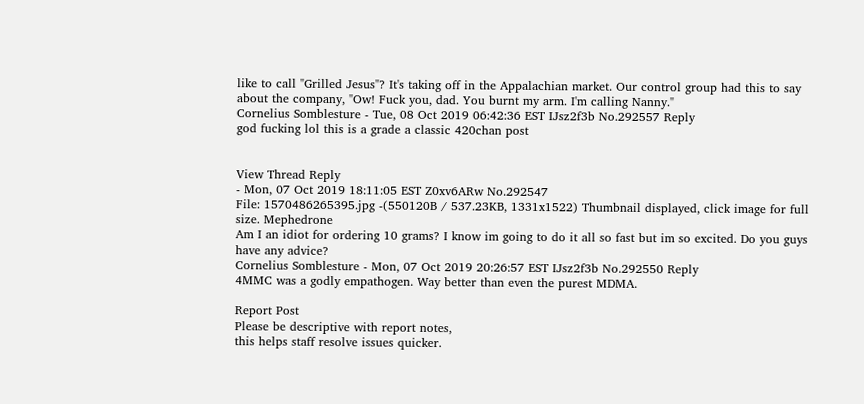like to call "Grilled Jesus"? It's taking off in the Appalachian market. Our control group had this to say about the company, "Ow! Fuck you, dad. You burnt my arm. I'm calling Nanny."
Cornelius Somblesture - Tue, 08 Oct 2019 06:42:36 EST IJsz2f3b No.292557 Reply
god fucking lol this is a grade a classic 420chan post


View Thread Reply
- Mon, 07 Oct 2019 18:11:05 EST Z0xv6ARw No.292547
File: 1570486265395.jpg -(550120B / 537.23KB, 1331x1522) Thumbnail displayed, click image for full size. Mephedrone
Am I an idiot for ordering 10 grams? I know im going to do it all so fast but im so excited. Do you guys have any advice?
Cornelius Somblesture - Mon, 07 Oct 2019 20:26:57 EST IJsz2f3b No.292550 Reply
4MMC was a godly empathogen. Way better than even the purest MDMA.

Report Post
Please be descriptive with report notes,
this helps staff resolve issues quicker.